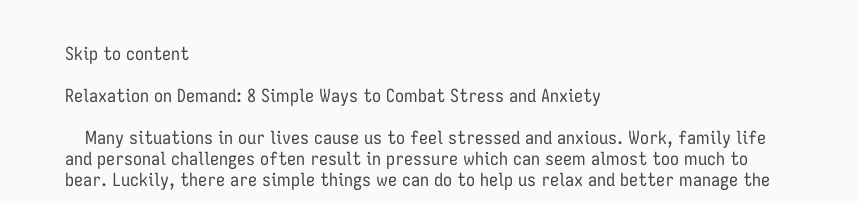Skip to content

Relaxation on Demand: 8 Simple Ways to Combat Stress and Anxiety

    Many situations in our lives cause us to feel stressed and anxious. Work, family life and personal challenges often result in pressure which can seem almost too much to bear. Luckily, there are simple things we can do to help us relax and better manage the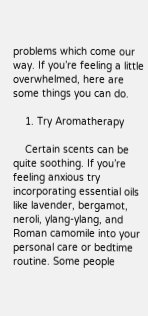problems which come our way. If you’re feeling a little overwhelmed, here are some things you can do.

    1. Try Aromatherapy

    Certain scents can be quite soothing. If you’re feeling anxious try incorporating essential oils like lavender, bergamot, neroli, ylang-ylang, and Roman camomile into your personal care or bedtime routine. Some people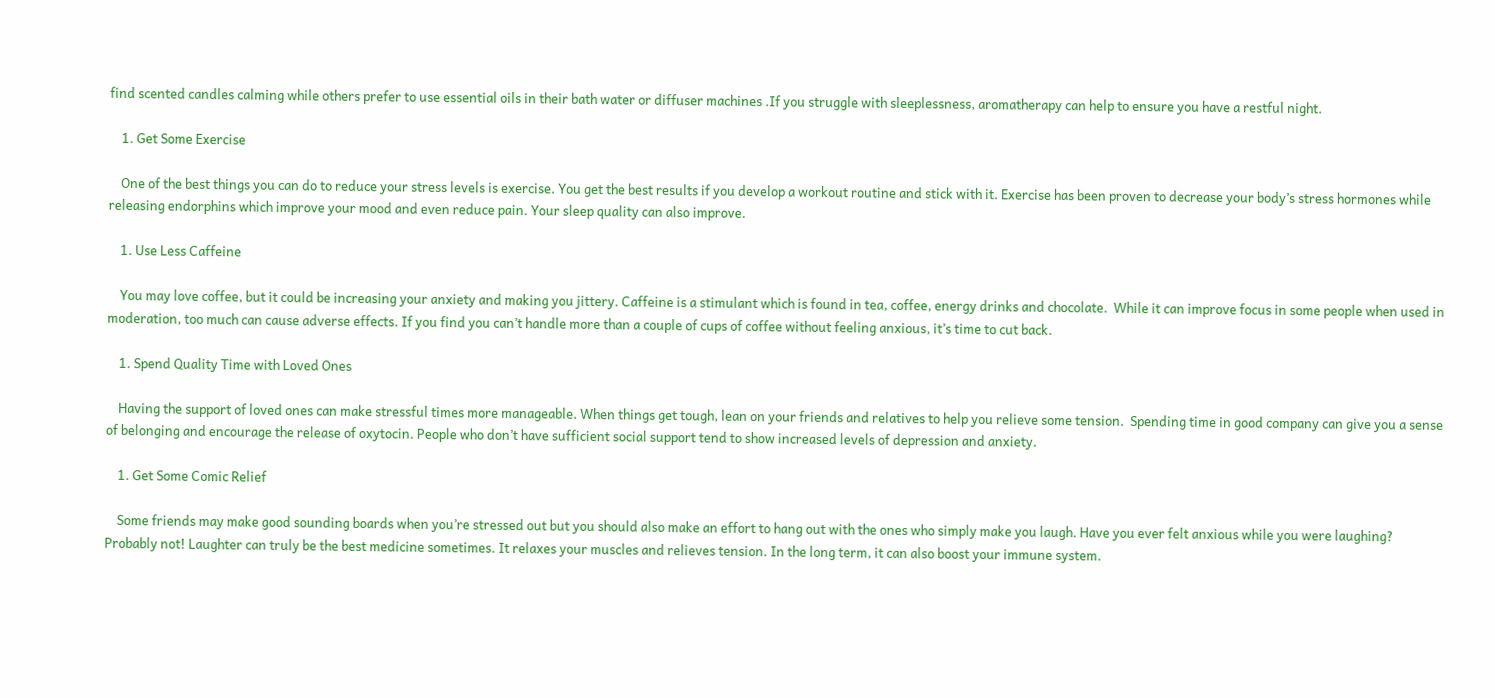find scented candles calming while others prefer to use essential oils in their bath water or diffuser machines .If you struggle with sleeplessness, aromatherapy can help to ensure you have a restful night.

    1. Get Some Exercise

    One of the best things you can do to reduce your stress levels is exercise. You get the best results if you develop a workout routine and stick with it. Exercise has been proven to decrease your body’s stress hormones while releasing endorphins which improve your mood and even reduce pain. Your sleep quality can also improve.

    1. Use Less Caffeine

    You may love coffee, but it could be increasing your anxiety and making you jittery. Caffeine is a stimulant which is found in tea, coffee, energy drinks and chocolate.  While it can improve focus in some people when used in moderation, too much can cause adverse effects. If you find you can’t handle more than a couple of cups of coffee without feeling anxious, it’s time to cut back.

    1. Spend Quality Time with Loved Ones

    Having the support of loved ones can make stressful times more manageable. When things get tough, lean on your friends and relatives to help you relieve some tension.  Spending time in good company can give you a sense of belonging and encourage the release of oxytocin. People who don’t have sufficient social support tend to show increased levels of depression and anxiety.

    1. Get Some Comic Relief

    Some friends may make good sounding boards when you’re stressed out but you should also make an effort to hang out with the ones who simply make you laugh. Have you ever felt anxious while you were laughing? Probably not! Laughter can truly be the best medicine sometimes. It relaxes your muscles and relieves tension. In the long term, it can also boost your immune system.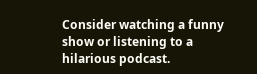Consider watching a funny show or listening to a hilarious podcast.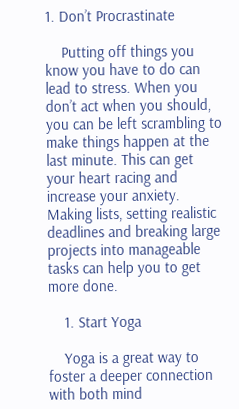1. Don’t Procrastinate

    Putting off things you know you have to do can lead to stress. When you don’t act when you should, you can be left scrambling to make things happen at the last minute. This can get your heart racing and increase your anxiety. Making lists, setting realistic deadlines and breaking large projects into manageable tasks can help you to get more done.

    1. Start Yoga

    Yoga is a great way to foster a deeper connection with both mind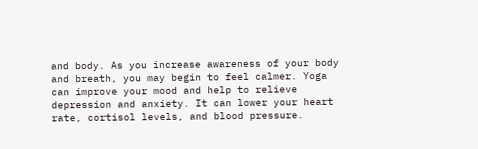and body. As you increase awareness of your body and breath, you may begin to feel calmer. Yoga can improve your mood and help to relieve depression and anxiety. It can lower your heart rate, cortisol levels, and blood pressure.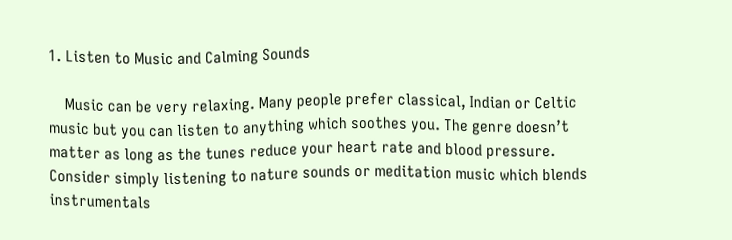1. Listen to Music and Calming Sounds

    Music can be very relaxing. Many people prefer classical, Indian or Celtic music but you can listen to anything which soothes you. The genre doesn’t matter as long as the tunes reduce your heart rate and blood pressure. Consider simply listening to nature sounds or meditation music which blends instrumentals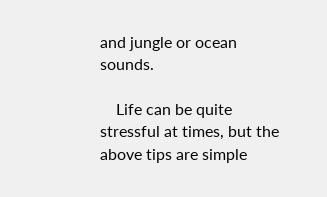and jungle or ocean sounds.

    Life can be quite stressful at times, but the above tips are simple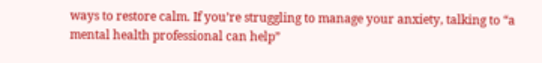ways to restore calm. If you’re struggling to manage your anxiety, talking to “a mental health professional can help”